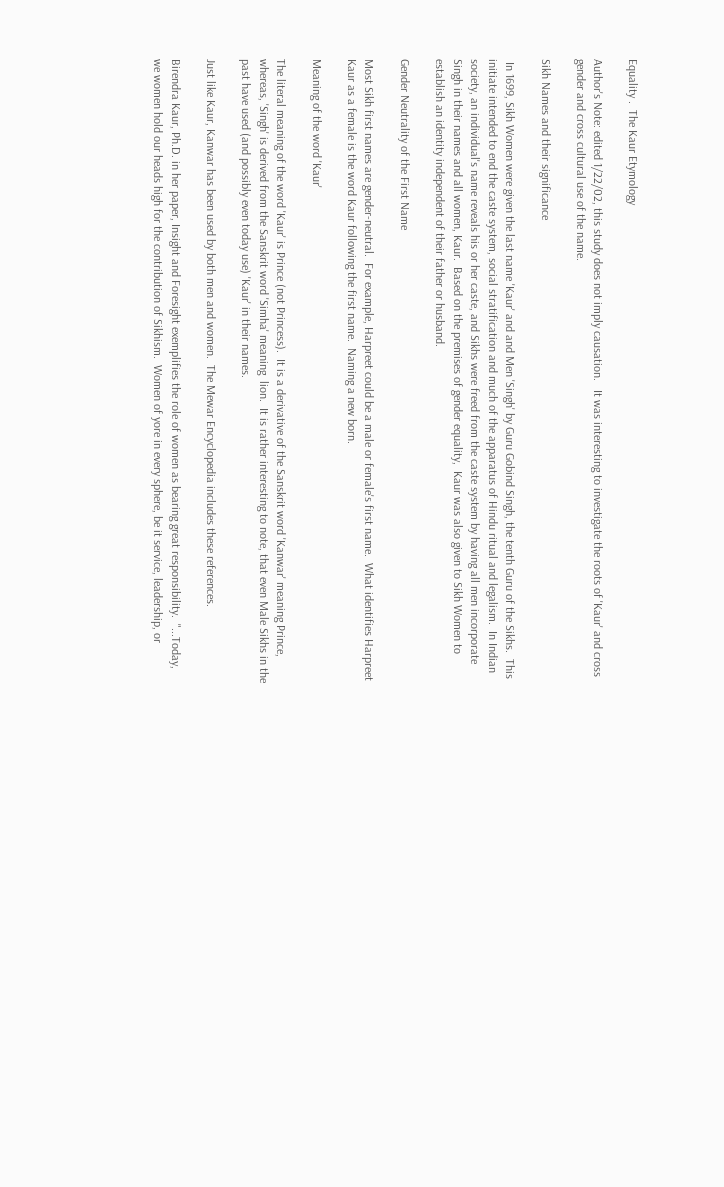Equality .  The Kaur Etymology

Author's Note: edited 1/22/02, this study does not imply causation.   It was interesting to investigate the roots of 'Kaur' and cross gender and cross cultural use of the name.

Sikh Names and their significance

 In 1699, Sikh Women were given the last name 'Kaur' and and Men 'Singh' by Guru Gobind Singh, the tenth Guru of the Sikhs.  This initiate intended to end the caste system, social stratification and much of the apparatus of Hindu ritual and legalism.  In Indian society, an individual's name reveals his or her caste, and Sikhs were freed from the caste system by having all men incorporate Singh in their names and all women, Kaur.  Based on the premises of gender equality,  Kaur was also given to Sikh Women to establish an identity independent of their father or husband.

Gender Neutrality of the First Name

Most Sikh first names are gender-neutral.  For example, Harpreet could be a male or female's first name.  What identifies Harpreet Kaur as a female is the word Kaur following the first name.  Naming a new born.

Meaning of the word 'Kaur'

The literal meaning of the word 'Kaur' is Prince (not Princess).  It is a derivative of the Sanskrit word 'Kanwar' meaning Prince, whereas, 'Singh' is derived from the Sanskrit word 'Simha' meaning  lion.  It is rather interesting to note, that even Male Sikhs in the past have used (and possibly even today use) 'Kaur' in their names.

Just like Kaur, Kanwar has been used by both men and women.  The Mewar Encyclopedia includes these references.

Birendra Kaur, Ph.D. in her paper, Insight and Foresight exemplifies the role of women as bearing great responsibility.  "...Today, we women hold our heads high for the contribution of Sikhism.  Women of yore in every sphere, be it service, leadership, or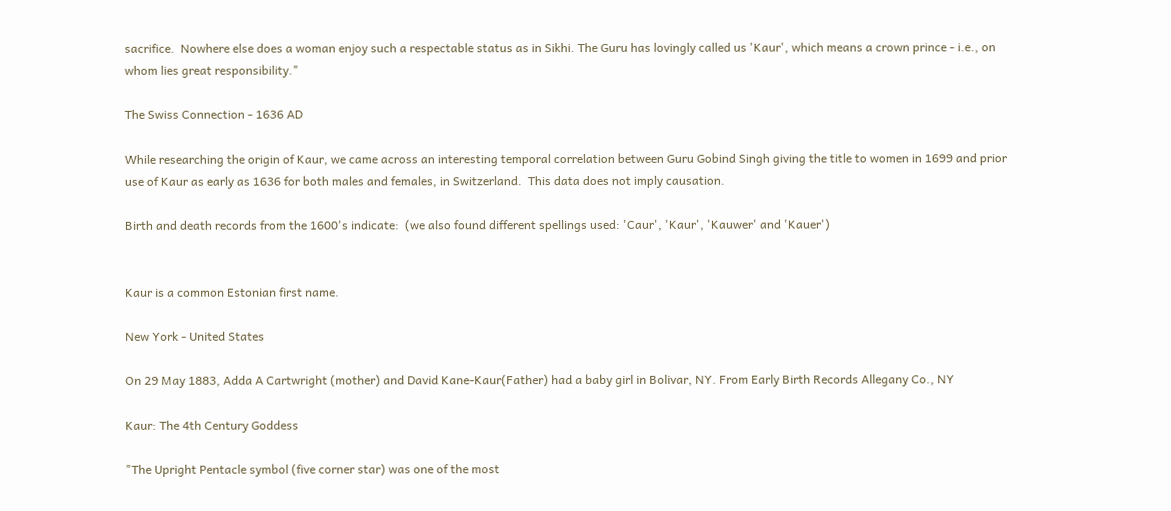sacrifice.  Nowhere else does a woman enjoy such a respectable status as in Sikhi. The Guru has lovingly called us 'Kaur', which means a crown prince - i.e., on whom lies great responsibility."

The Swiss Connection - 1636 AD

While researching the origin of Kaur, we came across an interesting temporal correlation between Guru Gobind Singh giving the title to women in 1699 and prior use of Kaur as early as 1636 for both males and females, in Switzerland.  This data does not imply causation.

Birth and death records from the 1600's indicate:  (we also found different spellings used: 'Caur', 'Kaur', 'Kauwer' and 'Kauer')


Kaur is a common Estonian first name.

New York - United States

On 29 May 1883, Adda A Cartwright (mother) and David Kane-Kaur(Father) had a baby girl in Bolivar, NY. From Early Birth Records Allegany Co., NY

Kaur: The 4th Century Goddess

"The Upright Pentacle symbol (five corner star) was one of the most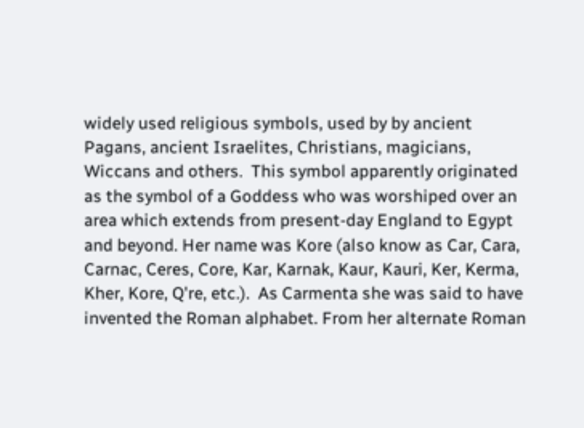widely used religious symbols, used by by ancient Pagans, ancient Israelites, Christians, magicians, Wiccans and others.  This symbol apparently originated as the symbol of a Goddess who was worshiped over an area which extends from present-day England to Egypt and beyond. Her name was Kore (also know as Car, Cara, Carnac, Ceres, Core, Kar, Karnak, Kaur, Kauri, Ker, Kerma, Kher, Kore, Q're, etc.).  As Carmenta she was said to have invented the Roman alphabet. From her alternate Roman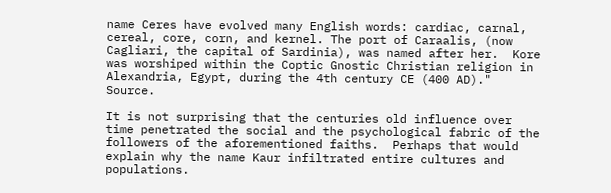name Ceres have evolved many English words: cardiac, carnal, cereal, core, corn, and kernel. The port of Caraalis, (now Cagliari, the capital of Sardinia), was named after her.  Kore was worshiped within the Coptic Gnostic Christian religion in Alexandria, Egypt, during the 4th century CE (400 AD)."  Source.

It is not surprising that the centuries old influence over time penetrated the social and the psychological fabric of the followers of the aforementioned faiths.  Perhaps that would explain why the name Kaur infiltrated entire cultures and populations.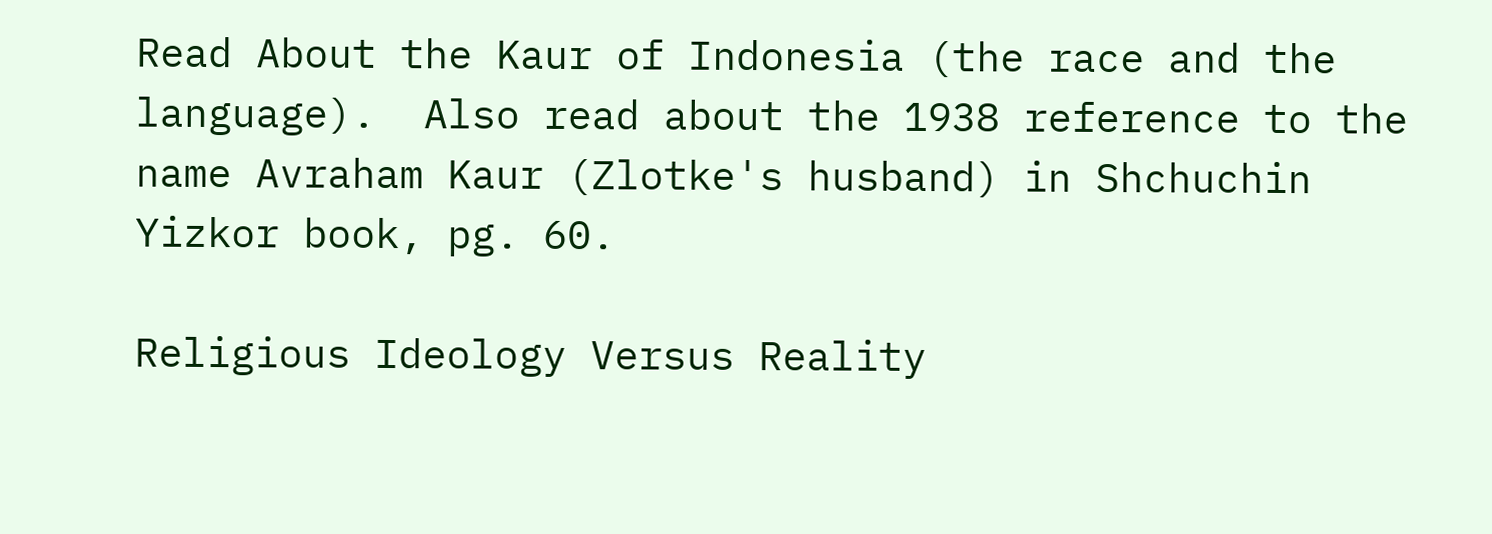Read About the Kaur of Indonesia (the race and the language).  Also read about the 1938 reference to the name Avraham Kaur (Zlotke's husband) in Shchuchin Yizkor book, pg. 60.

Religious Ideology Versus Reality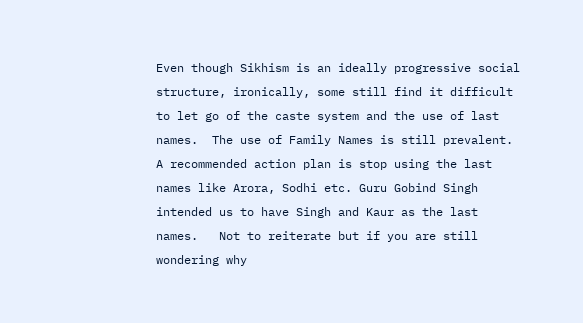Even though Sikhism is an ideally progressive social structure, ironically, some still find it difficult to let go of the caste system and the use of last names.  The use of Family Names is still prevalent.  A recommended action plan is stop using the last names like Arora, Sodhi etc. Guru Gobind Singh intended us to have Singh and Kaur as the last names.   Not to reiterate but if you are still wondering why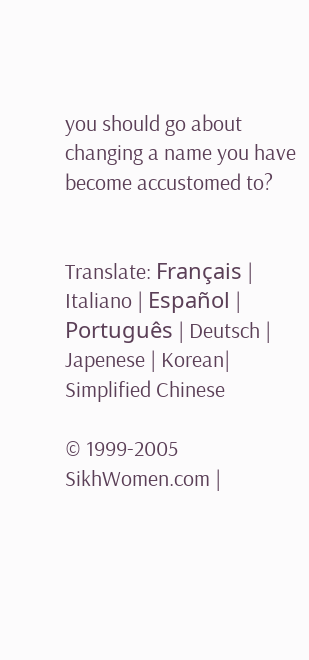you should go about changing a name you have become accustomed to?


Translate: Français | Italiano | Español | Português | Deutsch | Japenese | Korean| Simplified Chinese

© 1999-2005 SikhWomen.com |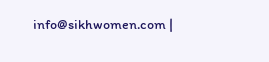info@sikhwomen.com |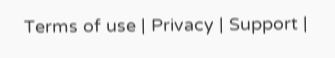Terms of use | Privacy | Support |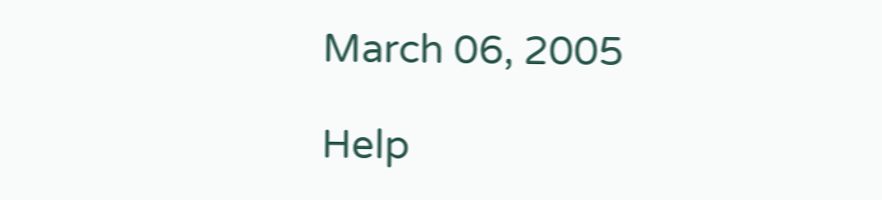March 06, 2005

Help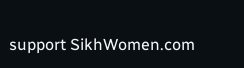support SikhWomen.com